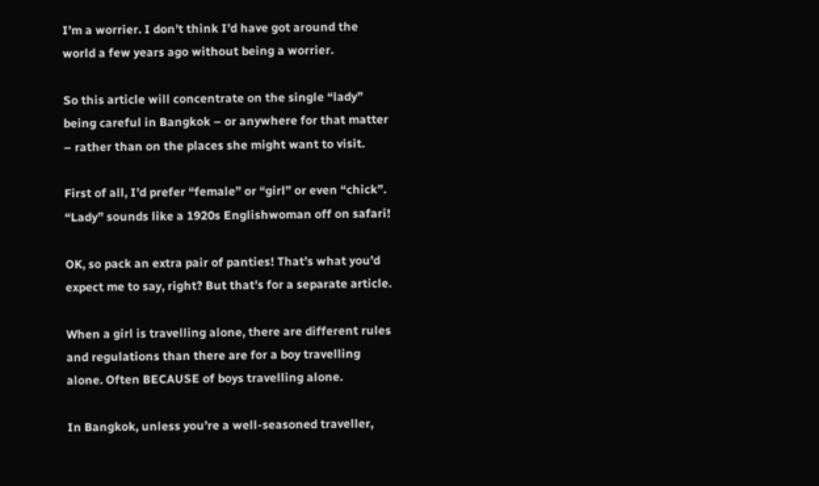I’m a worrier. I don’t think I’d have got around the world a few years ago without being a worrier.

So this article will concentrate on the single “lady” being careful in Bangkok – or anywhere for that matter – rather than on the places she might want to visit.

First of all, I’d prefer “female” or “girl” or even “chick”. “Lady” sounds like a 1920s Englishwoman off on safari!

OK, so pack an extra pair of panties! That’s what you’d expect me to say, right? But that’s for a separate article.

When a girl is travelling alone, there are different rules and regulations than there are for a boy travelling alone. Often BECAUSE of boys travelling alone.

In Bangkok, unless you’re a well-seasoned traveller,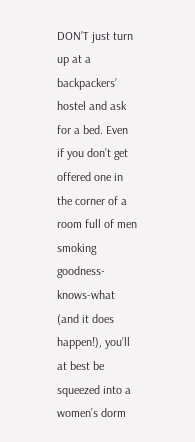DON’T just turn up at a backpackers’ hostel and ask for a bed. Even if you don’t get offered one in the corner of a room full of men smoking goodness-knows-what (and it does happen!), you’ll at best be squeezed into a women’s dorm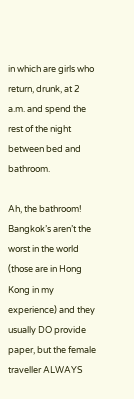in which are girls who return, drunk, at 2 a.m. and spend the rest of the night between bed and bathroom.

Ah, the bathroom! Bangkok’s aren’t the worst in the world (those are in Hong Kong in my experience) and they usually DO provide paper, but the female traveller ALWAYS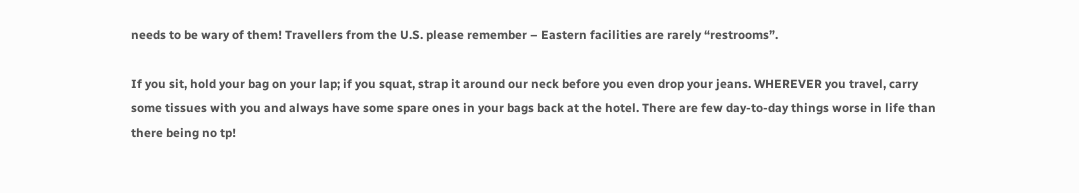needs to be wary of them! Travellers from the U.S. please remember – Eastern facilities are rarely “restrooms”.

If you sit, hold your bag on your lap; if you squat, strap it around our neck before you even drop your jeans. WHEREVER you travel, carry some tissues with you and always have some spare ones in your bags back at the hotel. There are few day-to-day things worse in life than there being no tp!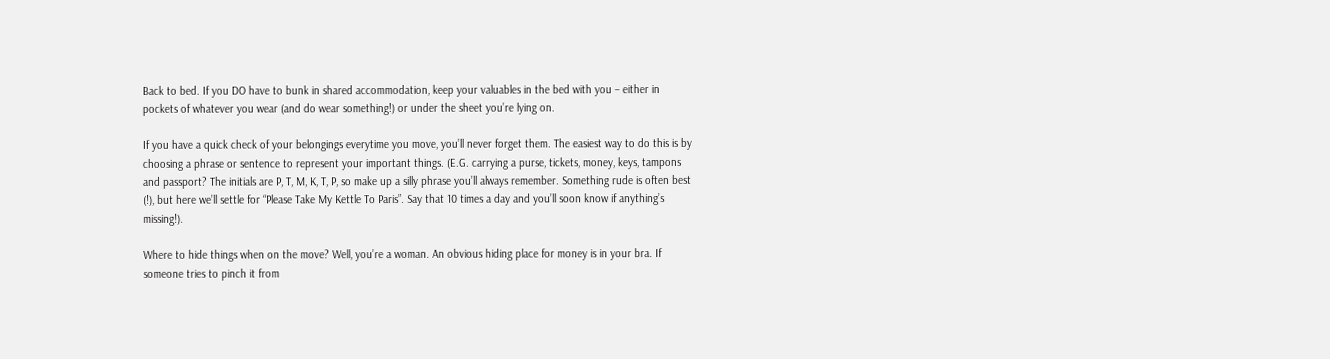Back to bed. If you DO have to bunk in shared accommodation, keep your valuables in the bed with you – either in pockets of whatever you wear (and do wear something!) or under the sheet you’re lying on.

If you have a quick check of your belongings everytime you move, you’ll never forget them. The easiest way to do this is by choosing a phrase or sentence to represent your important things. (E.G. carrying a purse, tickets, money, keys, tampons and passport? The initials are P, T, M, K, T, P, so make up a silly phrase you’ll always remember. Something rude is often best (!), but here we’ll settle for “Please Take My Kettle To Paris”. Say that 10 times a day and you’ll soon know if anything’s missing!).

Where to hide things when on the move? Well, you’re a woman. An obvious hiding place for money is in your bra. If someone tries to pinch it from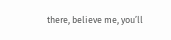there, believe me, you’ll